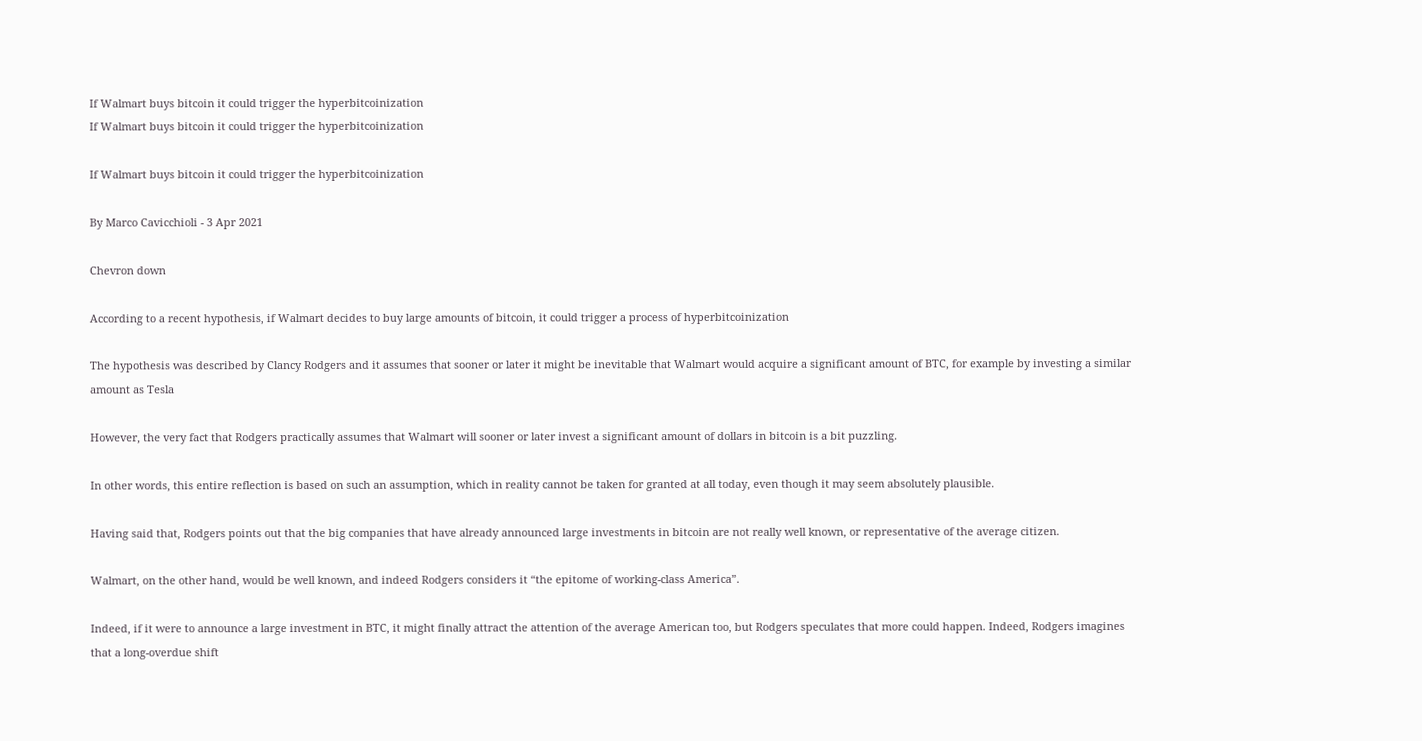If Walmart buys bitcoin it could trigger the hyperbitcoinization
If Walmart buys bitcoin it could trigger the hyperbitcoinization

If Walmart buys bitcoin it could trigger the hyperbitcoinization

By Marco Cavicchioli - 3 Apr 2021

Chevron down

According to a recent hypothesis, if Walmart decides to buy large amounts of bitcoin, it could trigger a process of hyperbitcoinization

The hypothesis was described by Clancy Rodgers and it assumes that sooner or later it might be inevitable that Walmart would acquire a significant amount of BTC, for example by investing a similar amount as Tesla

However, the very fact that Rodgers practically assumes that Walmart will sooner or later invest a significant amount of dollars in bitcoin is a bit puzzling.

In other words, this entire reflection is based on such an assumption, which in reality cannot be taken for granted at all today, even though it may seem absolutely plausible.

Having said that, Rodgers points out that the big companies that have already announced large investments in bitcoin are not really well known, or representative of the average citizen.

Walmart, on the other hand, would be well known, and indeed Rodgers considers it “the epitome of working-class America”.

Indeed, if it were to announce a large investment in BTC, it might finally attract the attention of the average American too, but Rodgers speculates that more could happen. Indeed, Rodgers imagines that a long-overdue shift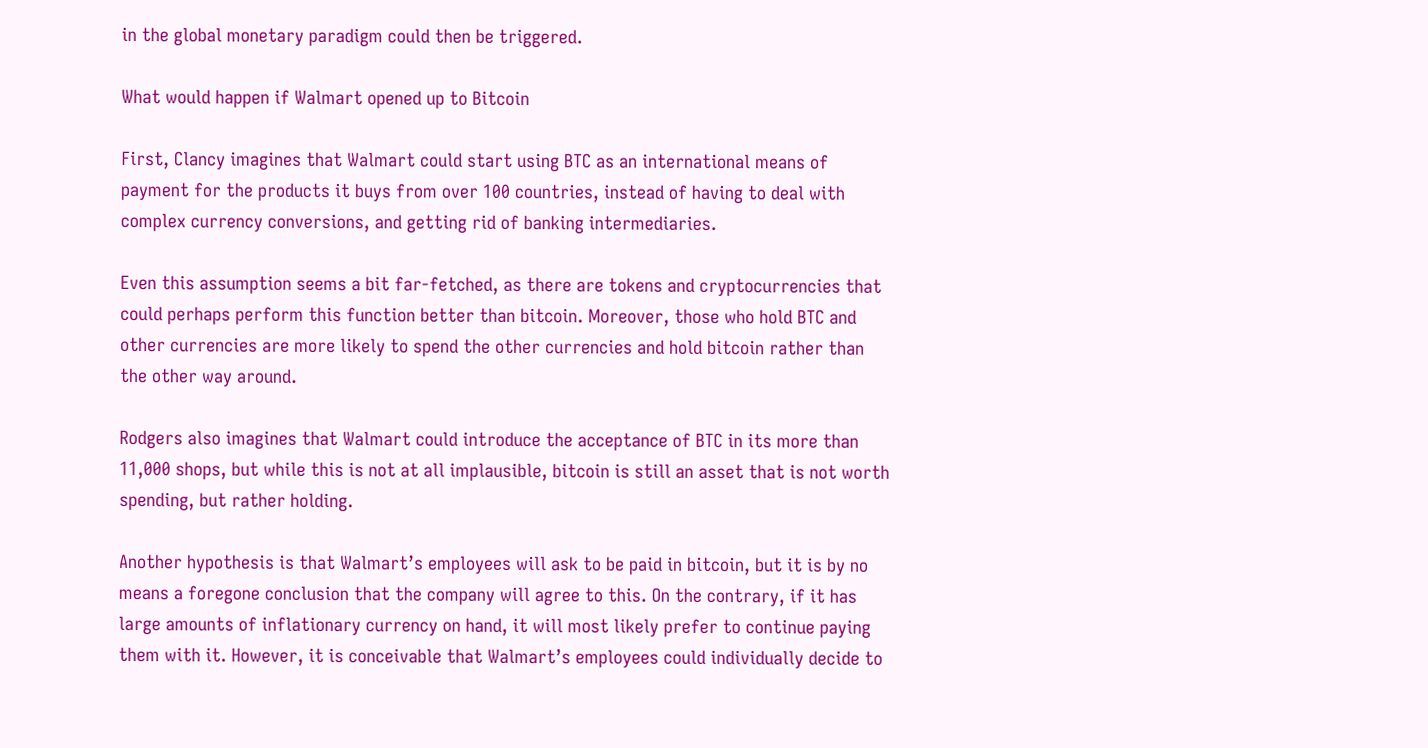in the global monetary paradigm could then be triggered.

What would happen if Walmart opened up to Bitcoin

First, Clancy imagines that Walmart could start using BTC as an international means of payment for the products it buys from over 100 countries, instead of having to deal with complex currency conversions, and getting rid of banking intermediaries.

Even this assumption seems a bit far-fetched, as there are tokens and cryptocurrencies that could perhaps perform this function better than bitcoin. Moreover, those who hold BTC and other currencies are more likely to spend the other currencies and hold bitcoin rather than the other way around.

Rodgers also imagines that Walmart could introduce the acceptance of BTC in its more than 11,000 shops, but while this is not at all implausible, bitcoin is still an asset that is not worth spending, but rather holding.

Another hypothesis is that Walmart’s employees will ask to be paid in bitcoin, but it is by no means a foregone conclusion that the company will agree to this. On the contrary, if it has large amounts of inflationary currency on hand, it will most likely prefer to continue paying them with it. However, it is conceivable that Walmart’s employees could individually decide to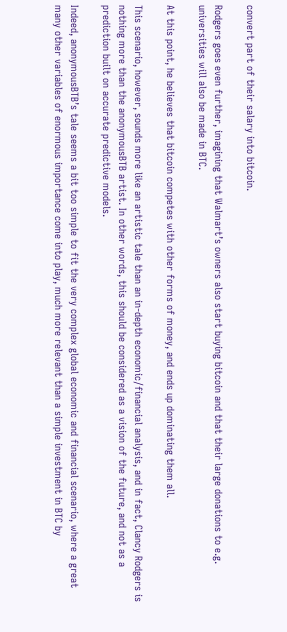convert part of their salary into bitcoin.

Rodgers goes even further, imagining that Walmart’s owners also start buying bitcoin and that their large donations to e.g. universities will also be made in BTC.

At this point, he believes that bitcoin competes with other forms of money, and ends up dominating them all.

This scenario, however, sounds more like an artistic tale than an in-depth economic/financial analysis, and in fact, Clancy Rodgers is nothing more than the anonymousBTB artist. In other words, this should be considered as a vision of the future, and not as a prediction built on accurate predictive models.

Indeed, anonymousBTB’s tale seems a bit too simple to fit the very complex global economic and financial scenario, where a great many other variables of enormous importance come into play, much more relevant than a simple investment in BTC by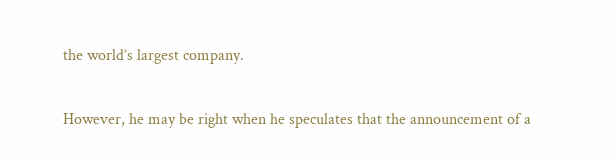the world’s largest company.

However, he may be right when he speculates that the announcement of a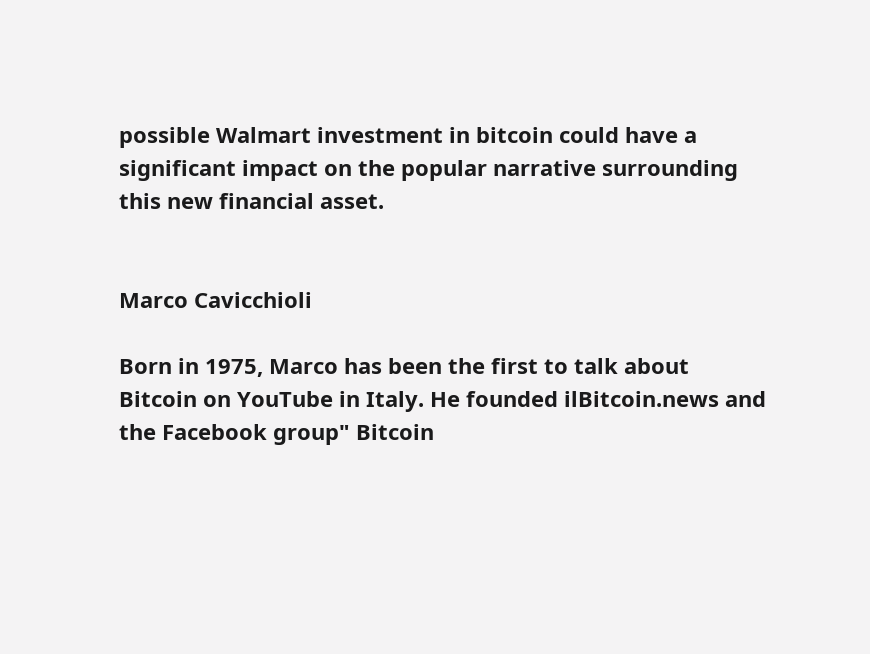possible Walmart investment in bitcoin could have a significant impact on the popular narrative surrounding this new financial asset.


Marco Cavicchioli

Born in 1975, Marco has been the first to talk about Bitcoin on YouTube in Italy. He founded ilBitcoin.news and the Facebook group" Bitcoin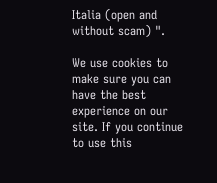Italia (open and without scam) ".

We use cookies to make sure you can have the best experience on our site. If you continue to use this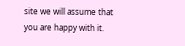site we will assume that you are happy with it.